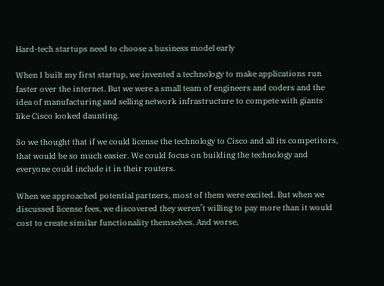Hard-tech startups need to choose a business model early

When I built my first startup, we invented a technology to make applications run faster over the internet. But we were a small team of engineers and coders and the idea of manufacturing and selling network infrastructure to compete with giants like Cisco looked daunting.

So we thought that if we could license the technology to Cisco and all its competitors, that would be so much easier. We could focus on building the technology and everyone could include it in their routers.

When we approached potential partners, most of them were excited. But when we discussed license fees, we discovered they weren’t willing to pay more than it would cost to create similar functionality themselves. And worse,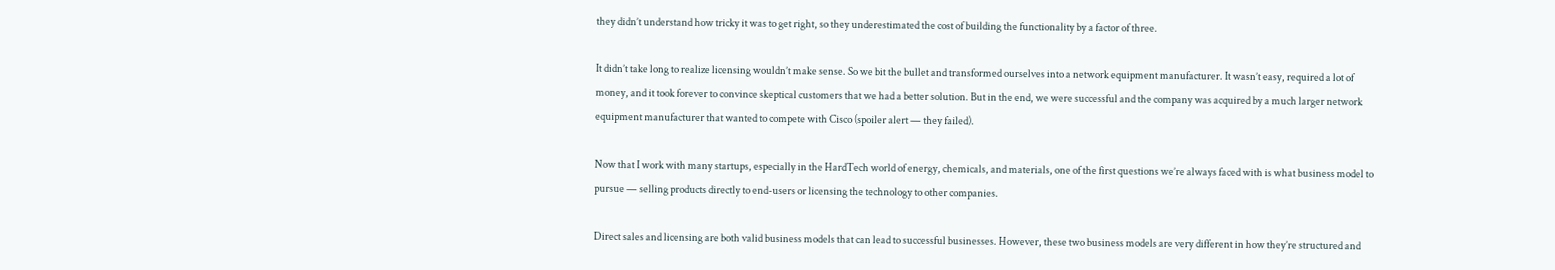they didn’t understand how tricky it was to get right, so they underestimated the cost of building the functionality by a factor of three.

It didn’t take long to realize licensing wouldn’t make sense. So we bit the bullet and transformed ourselves into a network equipment manufacturer. It wasn’t easy, required a lot of money, and it took forever to convince skeptical customers that we had a better solution. But in the end, we were successful and the company was acquired by a much larger network equipment manufacturer that wanted to compete with Cisco (spoiler alert — they failed).

Now that I work with many startups, especially in the HardTech world of energy, chemicals, and materials, one of the first questions we’re always faced with is what business model to pursue — selling products directly to end-users or licensing the technology to other companies.

Direct sales and licensing are both valid business models that can lead to successful businesses. However, these two business models are very different in how they’re structured and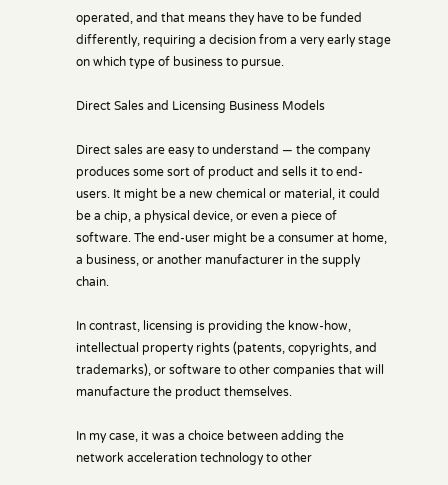operated, and that means they have to be funded differently, requiring a decision from a very early stage on which type of business to pursue.

Direct Sales and Licensing Business Models

Direct sales are easy to understand — the company produces some sort of product and sells it to end-users. It might be a new chemical or material, it could be a chip, a physical device, or even a piece of software. The end-user might be a consumer at home, a business, or another manufacturer in the supply chain.

In contrast, licensing is providing the know-how, intellectual property rights (patents, copyrights, and trademarks), or software to other companies that will manufacture the product themselves.

In my case, it was a choice between adding the network acceleration technology to other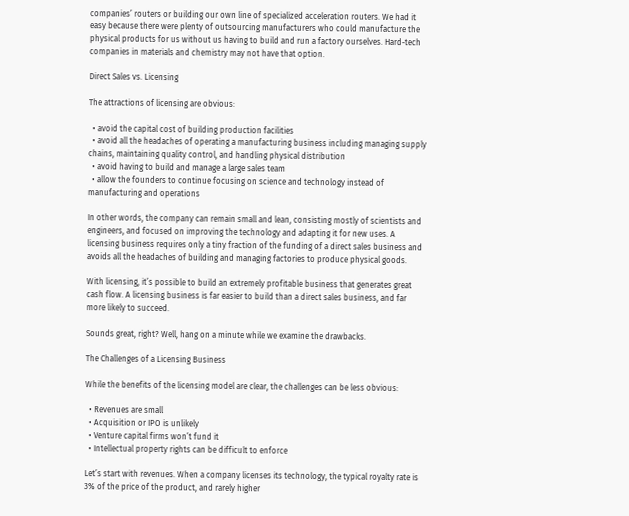companies’ routers or building our own line of specialized acceleration routers. We had it easy because there were plenty of outsourcing manufacturers who could manufacture the physical products for us without us having to build and run a factory ourselves. Hard-tech companies in materials and chemistry may not have that option.

Direct Sales vs. Licensing

The attractions of licensing are obvious:

  • avoid the capital cost of building production facilities
  • avoid all the headaches of operating a manufacturing business including managing supply chains, maintaining quality control, and handling physical distribution
  • avoid having to build and manage a large sales team
  • allow the founders to continue focusing on science and technology instead of manufacturing and operations

In other words, the company can remain small and lean, consisting mostly of scientists and engineers, and focused on improving the technology and adapting it for new uses. A licensing business requires only a tiny fraction of the funding of a direct sales business and avoids all the headaches of building and managing factories to produce physical goods.

With licensing, it’s possible to build an extremely profitable business that generates great cash flow. A licensing business is far easier to build than a direct sales business, and far more likely to succeed.

Sounds great, right? Well, hang on a minute while we examine the drawbacks.

The Challenges of a Licensing Business

While the benefits of the licensing model are clear, the challenges can be less obvious:

  • Revenues are small
  • Acquisition or IPO is unlikely
  • Venture capital firms won’t fund it
  • Intellectual property rights can be difficult to enforce

Let’s start with revenues. When a company licenses its technology, the typical royalty rate is 3% of the price of the product, and rarely higher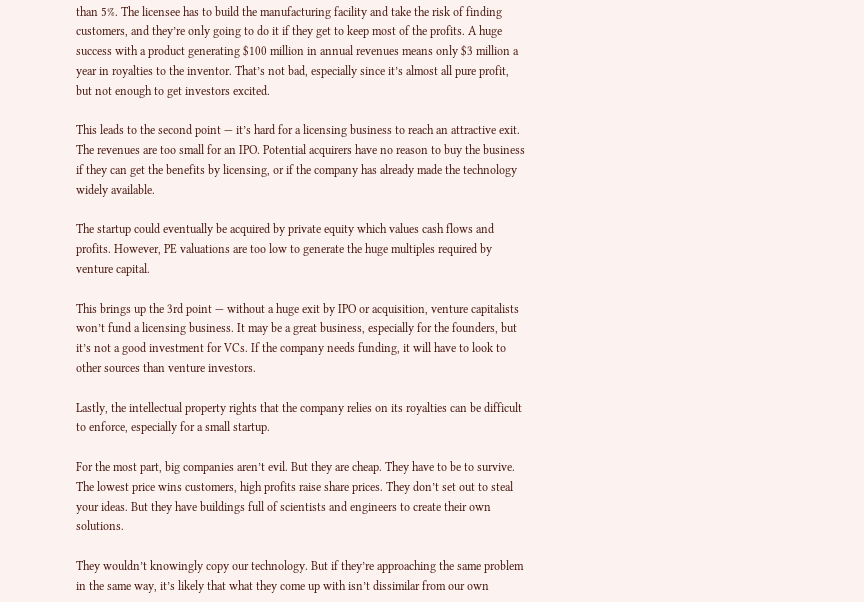than 5%. The licensee has to build the manufacturing facility and take the risk of finding customers, and they’re only going to do it if they get to keep most of the profits. A huge success with a product generating $100 million in annual revenues means only $3 million a year in royalties to the inventor. That’s not bad, especially since it’s almost all pure profit, but not enough to get investors excited.

This leads to the second point — it’s hard for a licensing business to reach an attractive exit. The revenues are too small for an IPO. Potential acquirers have no reason to buy the business if they can get the benefits by licensing, or if the company has already made the technology widely available.

The startup could eventually be acquired by private equity which values cash flows and profits. However, PE valuations are too low to generate the huge multiples required by venture capital.

This brings up the 3rd point — without a huge exit by IPO or acquisition, venture capitalists won’t fund a licensing business. It may be a great business, especially for the founders, but it’s not a good investment for VCs. If the company needs funding, it will have to look to other sources than venture investors.

Lastly, the intellectual property rights that the company relies on its royalties can be difficult to enforce, especially for a small startup.

For the most part, big companies aren’t evil. But they are cheap. They have to be to survive. The lowest price wins customers, high profits raise share prices. They don’t set out to steal your ideas. But they have buildings full of scientists and engineers to create their own solutions.

They wouldn’t knowingly copy our technology. But if they’re approaching the same problem in the same way, it’s likely that what they come up with isn’t dissimilar from our own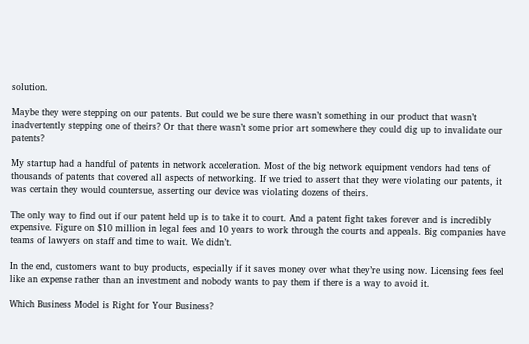solution.

Maybe they were stepping on our patents. But could we be sure there wasn’t something in our product that wasn’t inadvertently stepping one of theirs? Or that there wasn’t some prior art somewhere they could dig up to invalidate our patents?

My startup had a handful of patents in network acceleration. Most of the big network equipment vendors had tens of thousands of patents that covered all aspects of networking. If we tried to assert that they were violating our patents, it was certain they would countersue, asserting our device was violating dozens of theirs.

The only way to find out if our patent held up is to take it to court. And a patent fight takes forever and is incredibly expensive. Figure on $10 million in legal fees and 10 years to work through the courts and appeals. Big companies have teams of lawyers on staff and time to wait. We didn’t.

In the end, customers want to buy products, especially if it saves money over what they’re using now. Licensing fees feel like an expense rather than an investment and nobody wants to pay them if there is a way to avoid it.

Which Business Model is Right for Your Business?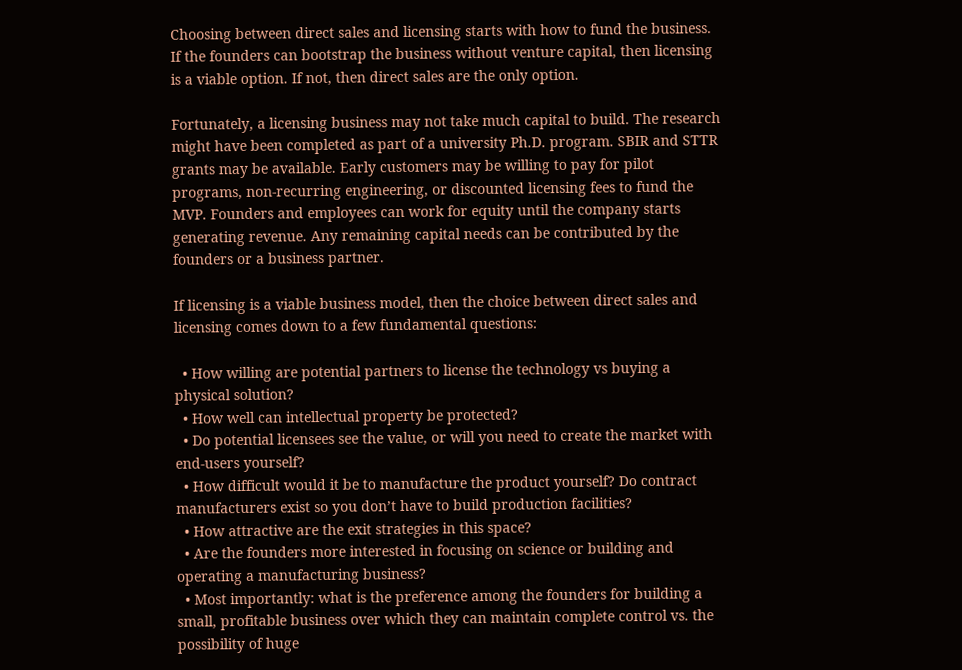Choosing between direct sales and licensing starts with how to fund the business. If the founders can bootstrap the business without venture capital, then licensing is a viable option. If not, then direct sales are the only option.

Fortunately, a licensing business may not take much capital to build. The research might have been completed as part of a university Ph.D. program. SBIR and STTR grants may be available. Early customers may be willing to pay for pilot programs, non-recurring engineering, or discounted licensing fees to fund the MVP. Founders and employees can work for equity until the company starts generating revenue. Any remaining capital needs can be contributed by the founders or a business partner.

If licensing is a viable business model, then the choice between direct sales and licensing comes down to a few fundamental questions:

  • How willing are potential partners to license the technology vs buying a physical solution?
  • How well can intellectual property be protected?
  • Do potential licensees see the value, or will you need to create the market with end-users yourself?
  • How difficult would it be to manufacture the product yourself? Do contract manufacturers exist so you don’t have to build production facilities?
  • How attractive are the exit strategies in this space?
  • Are the founders more interested in focusing on science or building and operating a manufacturing business?
  • Most importantly: what is the preference among the founders for building a small, profitable business over which they can maintain complete control vs. the possibility of huge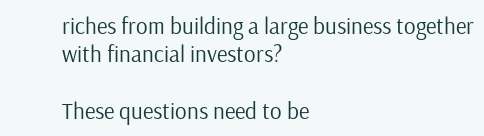riches from building a large business together with financial investors?

These questions need to be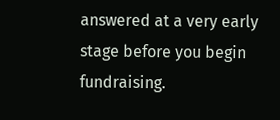answered at a very early stage before you begin fundraising.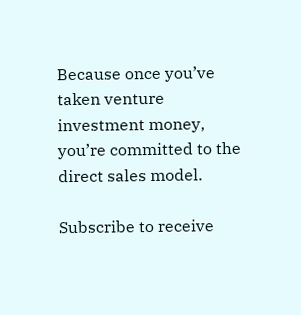Because once you’ve taken venture investment money, you’re committed to the direct sales model.

Subscribe to receive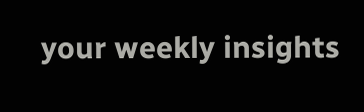your weekly insights